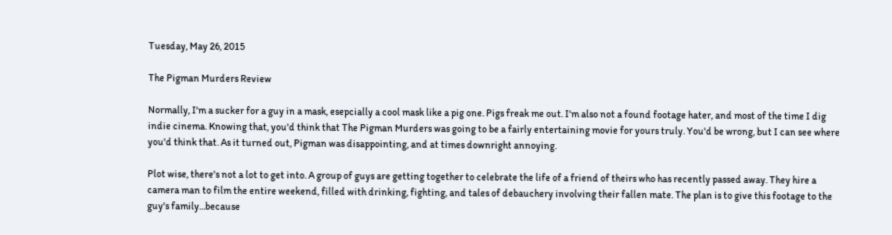Tuesday, May 26, 2015

The Pigman Murders Review

Normally, I'm a sucker for a guy in a mask, esepcially a cool mask like a pig one. Pigs freak me out. I'm also not a found footage hater, and most of the time I dig indie cinema. Knowing that, you'd think that The Pigman Murders was going to be a fairly entertaining movie for yours truly. You'd be wrong, but I can see where you'd think that. As it turned out, Pigman was disappointing, and at times downright annoying.

Plot wise, there's not a lot to get into. A group of guys are getting together to celebrate the life of a friend of theirs who has recently passed away. They hire a camera man to film the entire weekend, filled with drinking, fighting, and tales of debauchery involving their fallen mate. The plan is to give this footage to the guy's family...because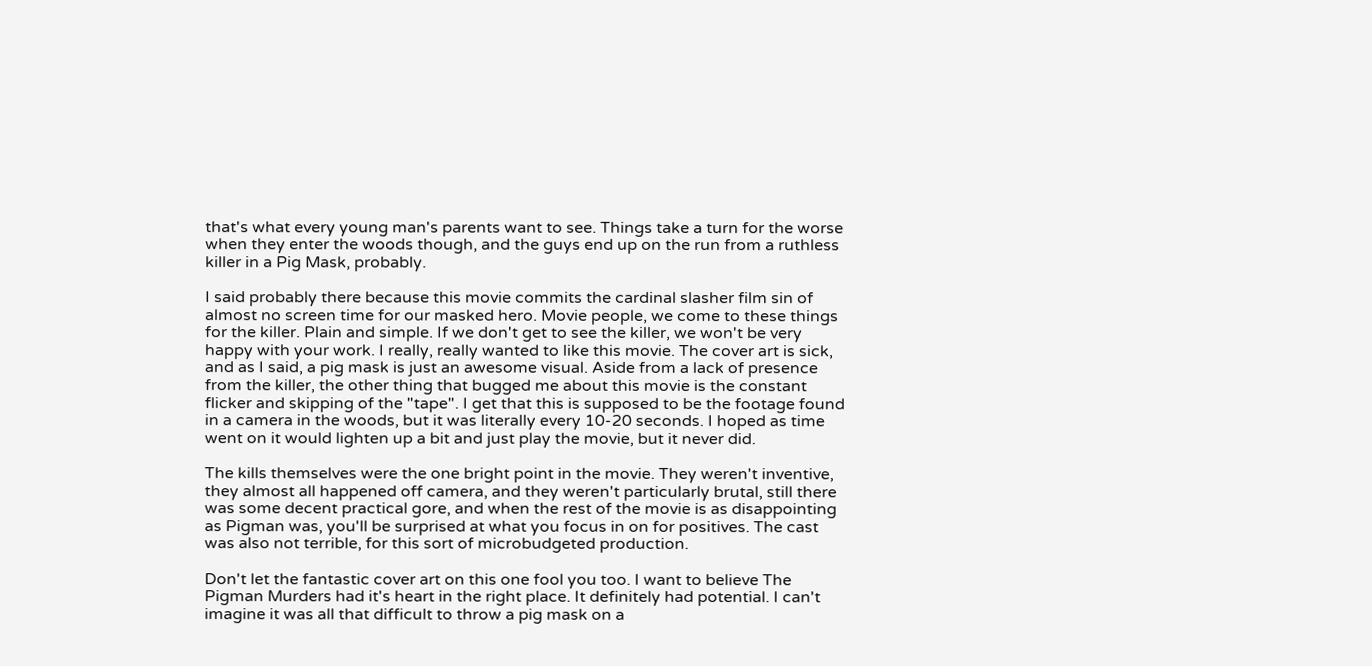that's what every young man's parents want to see. Things take a turn for the worse when they enter the woods though, and the guys end up on the run from a ruthless killer in a Pig Mask, probably.

I said probably there because this movie commits the cardinal slasher film sin of almost no screen time for our masked hero. Movie people, we come to these things for the killer. Plain and simple. If we don't get to see the killer, we won't be very happy with your work. I really, really wanted to like this movie. The cover art is sick, and as I said, a pig mask is just an awesome visual. Aside from a lack of presence from the killer, the other thing that bugged me about this movie is the constant flicker and skipping of the "tape". I get that this is supposed to be the footage found in a camera in the woods, but it was literally every 10-20 seconds. I hoped as time went on it would lighten up a bit and just play the movie, but it never did.

The kills themselves were the one bright point in the movie. They weren't inventive, they almost all happened off camera, and they weren't particularly brutal, still there was some decent practical gore, and when the rest of the movie is as disappointing as Pigman was, you'll be surprised at what you focus in on for positives. The cast was also not terrible, for this sort of microbudgeted production.

Don't let the fantastic cover art on this one fool you too. I want to believe The Pigman Murders had it's heart in the right place. It definitely had potential. I can't imagine it was all that difficult to throw a pig mask on a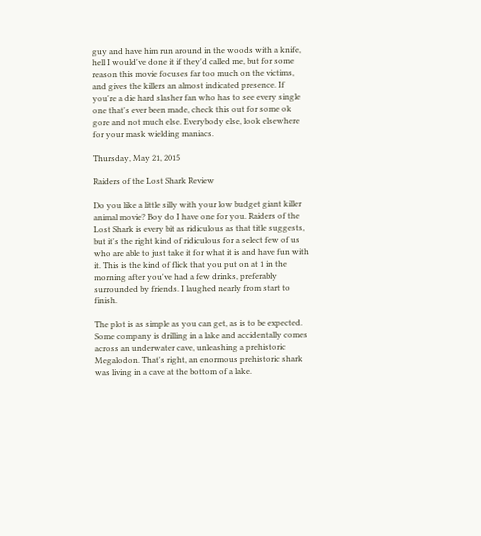guy and have him run around in the woods with a knife, hell I would've done it if they'd called me, but for some reason this movie focuses far too much on the victims, and gives the killers an almost indicated presence. If you're a die hard slasher fan who has to see every single one that's ever been made, check this out for some ok gore and not much else. Everybody else, look elsewhere for your mask wielding maniacs.

Thursday, May 21, 2015

Raiders of the Lost Shark Review

Do you like a little silly with your low budget giant killer animal movie? Boy do I have one for you. Raiders of the Lost Shark is every bit as ridiculous as that title suggests, but it's the right kind of ridiculous for a select few of us who are able to just take it for what it is and have fun with it. This is the kind of flick that you put on at 1 in the morning after you've had a few drinks, preferably surrounded by friends. I laughed nearly from start to finish.

The plot is as simple as you can get, as is to be expected. Some company is drilling in a lake and accidentally comes across an underwater cave, unleashing a prehistoric Megalodon. That's right, an enormous prehistoric shark was living in a cave at the bottom of a lake.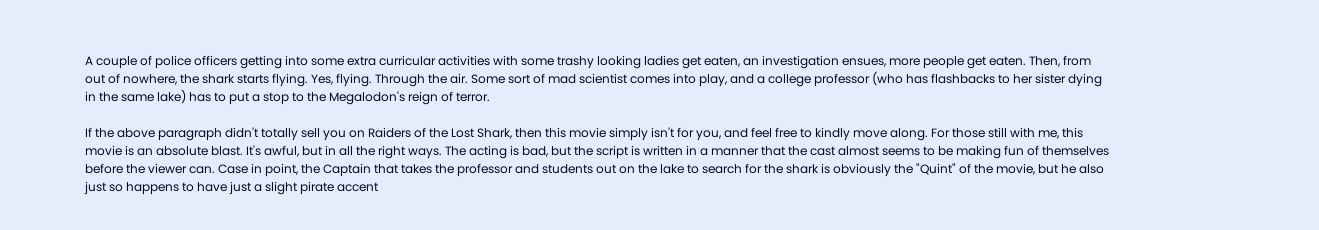A couple of police officers getting into some extra curricular activities with some trashy looking ladies get eaten, an investigation ensues, more people get eaten. Then, from out of nowhere, the shark starts flying. Yes, flying. Through the air. Some sort of mad scientist comes into play, and a college professor (who has flashbacks to her sister dying in the same lake) has to put a stop to the Megalodon's reign of terror.

If the above paragraph didn't totally sell you on Raiders of the Lost Shark, then this movie simply isn't for you, and feel free to kindly move along. For those still with me, this movie is an absolute blast. It's awful, but in all the right ways. The acting is bad, but the script is written in a manner that the cast almost seems to be making fun of themselves before the viewer can. Case in point, the Captain that takes the professor and students out on the lake to search for the shark is obviously the "Quint" of the movie, but he also just so happens to have just a slight pirate accent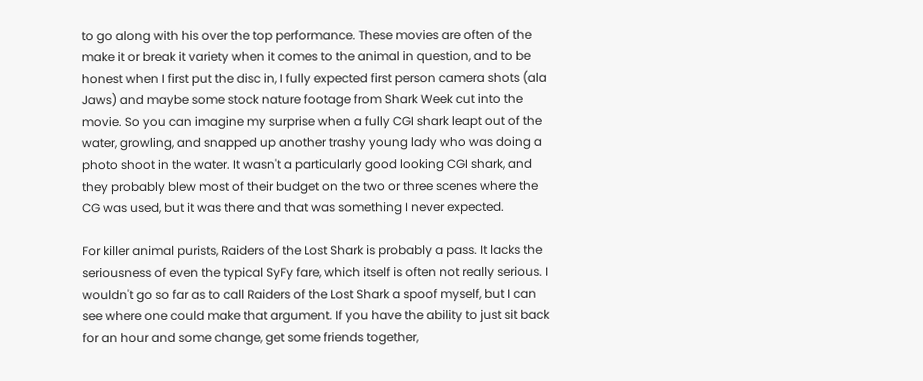to go along with his over the top performance. These movies are often of the make it or break it variety when it comes to the animal in question, and to be honest when I first put the disc in, I fully expected first person camera shots (ala Jaws) and maybe some stock nature footage from Shark Week cut into the movie. So you can imagine my surprise when a fully CGI shark leapt out of the water, growling, and snapped up another trashy young lady who was doing a photo shoot in the water. It wasn't a particularly good looking CGI shark, and they probably blew most of their budget on the two or three scenes where the CG was used, but it was there and that was something I never expected.

For killer animal purists, Raiders of the Lost Shark is probably a pass. It lacks the seriousness of even the typical SyFy fare, which itself is often not really serious. I wouldn't go so far as to call Raiders of the Lost Shark a spoof myself, but I can see where one could make that argument. If you have the ability to just sit back for an hour and some change, get some friends together,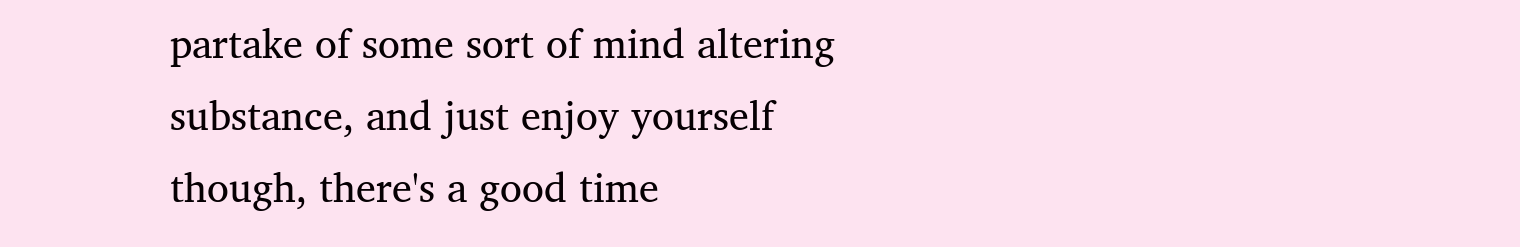partake of some sort of mind altering substance, and just enjoy yourself though, there's a good time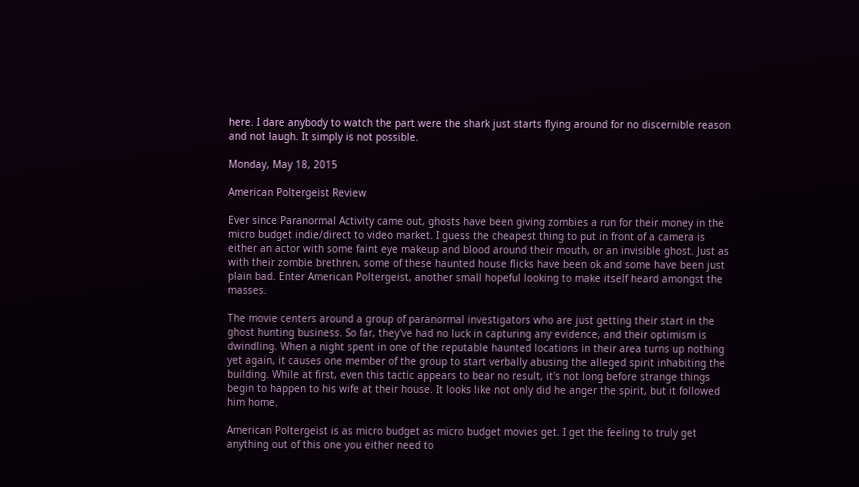here. I dare anybody to watch the part were the shark just starts flying around for no discernible reason and not laugh. It simply is not possible.

Monday, May 18, 2015

American Poltergeist Review

Ever since Paranormal Activity came out, ghosts have been giving zombies a run for their money in the micro budget indie/direct to video market. I guess the cheapest thing to put in front of a camera is either an actor with some faint eye makeup and blood around their mouth, or an invisible ghost. Just as with their zombie brethren, some of these haunted house flicks have been ok and some have been just plain bad. Enter American Poltergeist, another small hopeful looking to make itself heard amongst the masses.

The movie centers around a group of paranormal investigators who are just getting their start in the ghost hunting business. So far, they've had no luck in capturing any evidence, and their optimism is dwindling. When a night spent in one of the reputable haunted locations in their area turns up nothing yet again, it causes one member of the group to start verbally abusing the alleged spirit inhabiting the building. While at first, even this tactic appears to bear no result, it's not long before strange things begin to happen to his wife at their house. It looks like not only did he anger the spirit, but it followed him home.

American Poltergeist is as micro budget as micro budget movies get. I get the feeling to truly get anything out of this one you either need to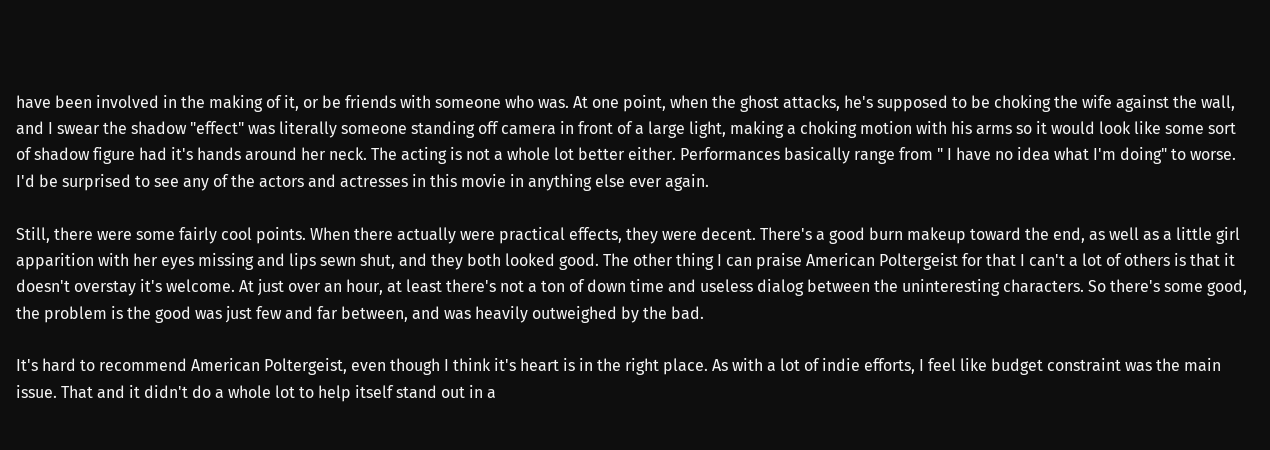have been involved in the making of it, or be friends with someone who was. At one point, when the ghost attacks, he's supposed to be choking the wife against the wall, and I swear the shadow "effect" was literally someone standing off camera in front of a large light, making a choking motion with his arms so it would look like some sort of shadow figure had it's hands around her neck. The acting is not a whole lot better either. Performances basically range from " I have no idea what I'm doing" to worse. I'd be surprised to see any of the actors and actresses in this movie in anything else ever again.

Still, there were some fairly cool points. When there actually were practical effects, they were decent. There's a good burn makeup toward the end, as well as a little girl apparition with her eyes missing and lips sewn shut, and they both looked good. The other thing I can praise American Poltergeist for that I can't a lot of others is that it doesn't overstay it's welcome. At just over an hour, at least there's not a ton of down time and useless dialog between the uninteresting characters. So there's some good, the problem is the good was just few and far between, and was heavily outweighed by the bad.

It's hard to recommend American Poltergeist, even though I think it's heart is in the right place. As with a lot of indie efforts, I feel like budget constraint was the main issue. That and it didn't do a whole lot to help itself stand out in a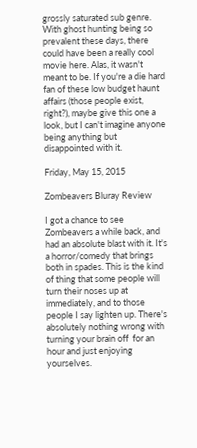grossly saturated sub genre. With ghost hunting being so prevalent these days, there could have been a really cool movie here. Alas, it wasn't meant to be. If you're a die hard fan of these low budget haunt affairs (those people exist, right?), maybe give this one a look, but I can't imagine anyone being anything but disappointed with it.

Friday, May 15, 2015

Zombeavers Bluray Review

I got a chance to see Zombeavers a while back, and had an absolute blast with it. It's a horror/comedy that brings both in spades. This is the kind of thing that some people will turn their noses up at immediately, and to those people I say lighten up. There's absolutely nothing wrong with turning your brain off  for an hour and just enjoying yourselves.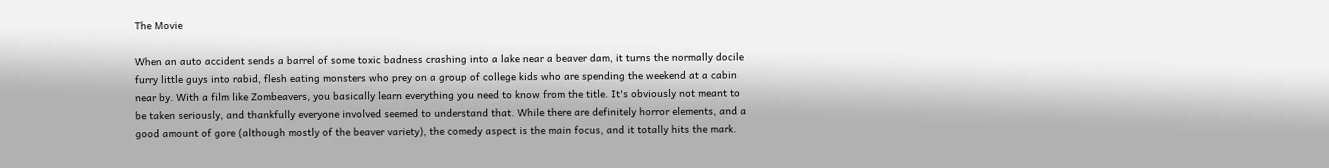The Movie

When an auto accident sends a barrel of some toxic badness crashing into a lake near a beaver dam, it turns the normally docile furry little guys into rabid, flesh eating monsters who prey on a group of college kids who are spending the weekend at a cabin near by. With a film like Zombeavers, you basically learn everything you need to know from the title. It's obviously not meant to be taken seriously, and thankfully everyone involved seemed to understand that. While there are definitely horror elements, and a good amount of gore (although mostly of the beaver variety), the comedy aspect is the main focus, and it totally hits the mark.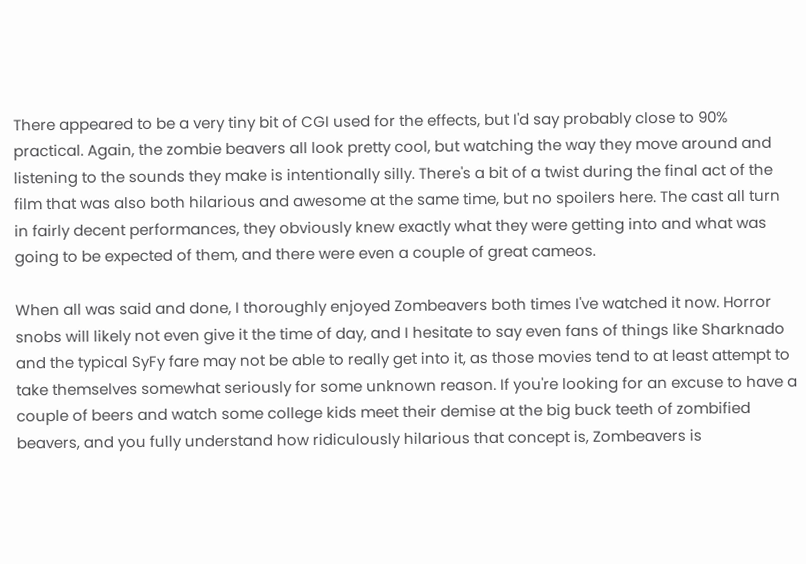There appeared to be a very tiny bit of CGI used for the effects, but I'd say probably close to 90% practical. Again, the zombie beavers all look pretty cool, but watching the way they move around and listening to the sounds they make is intentionally silly. There's a bit of a twist during the final act of the film that was also both hilarious and awesome at the same time, but no spoilers here. The cast all turn in fairly decent performances, they obviously knew exactly what they were getting into and what was going to be expected of them, and there were even a couple of great cameos.

When all was said and done, I thoroughly enjoyed Zombeavers both times I've watched it now. Horror snobs will likely not even give it the time of day, and I hesitate to say even fans of things like Sharknado and the typical SyFy fare may not be able to really get into it, as those movies tend to at least attempt to take themselves somewhat seriously for some unknown reason. If you're looking for an excuse to have a couple of beers and watch some college kids meet their demise at the big buck teeth of zombified beavers, and you fully understand how ridiculously hilarious that concept is, Zombeavers is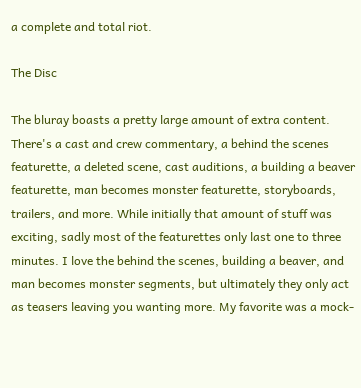a complete and total riot.

The Disc

The bluray boasts a pretty large amount of extra content. There's a cast and crew commentary, a behind the scenes featurette, a deleted scene, cast auditions, a building a beaver featurette, man becomes monster featurette, storyboards, trailers, and more. While initially that amount of stuff was exciting, sadly most of the featurettes only last one to three minutes. I love the behind the scenes, building a beaver, and man becomes monster segments, but ultimately they only act as teasers leaving you wanting more. My favorite was a mock-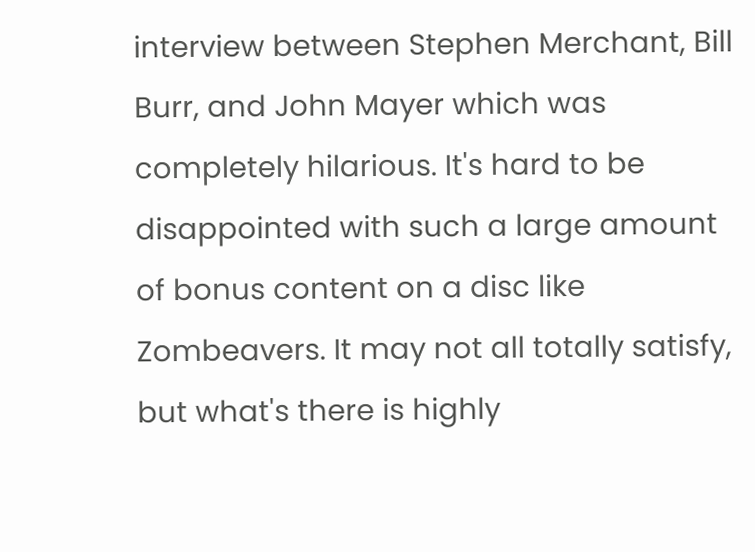interview between Stephen Merchant, Bill Burr, and John Mayer which was completely hilarious. It's hard to be disappointed with such a large amount of bonus content on a disc like Zombeavers. It may not all totally satisfy, but what's there is highly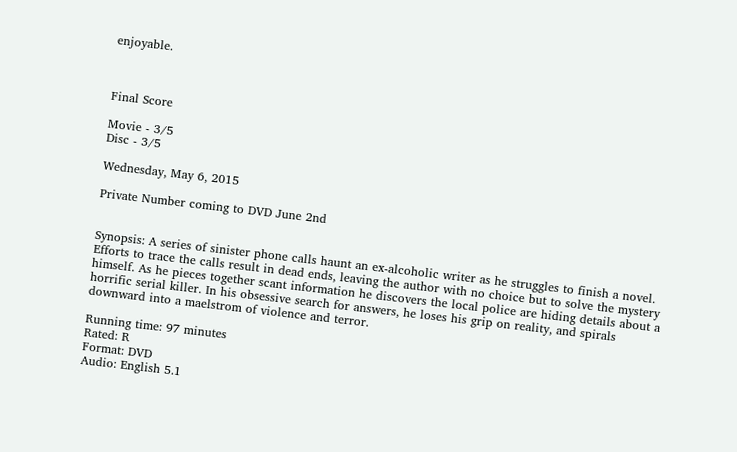enjoyable.



Final Score

Movie - 3/5
Disc - 3/5

Wednesday, May 6, 2015

Private Number coming to DVD June 2nd


Synopsis: A series of sinister phone calls haunt an ex-alcoholic writer as he struggles to finish a novel. Efforts to trace the calls result in dead ends, leaving the author with no choice but to solve the mystery himself. As he pieces together scant information he discovers the local police are hiding details about a horrific serial killer. In his obsessive search for answers, he loses his grip on reality, and spirals downward into a maelstrom of violence and terror.

Running time: 97 minutes
Rated: R
Format: DVD
Audio: English 5.1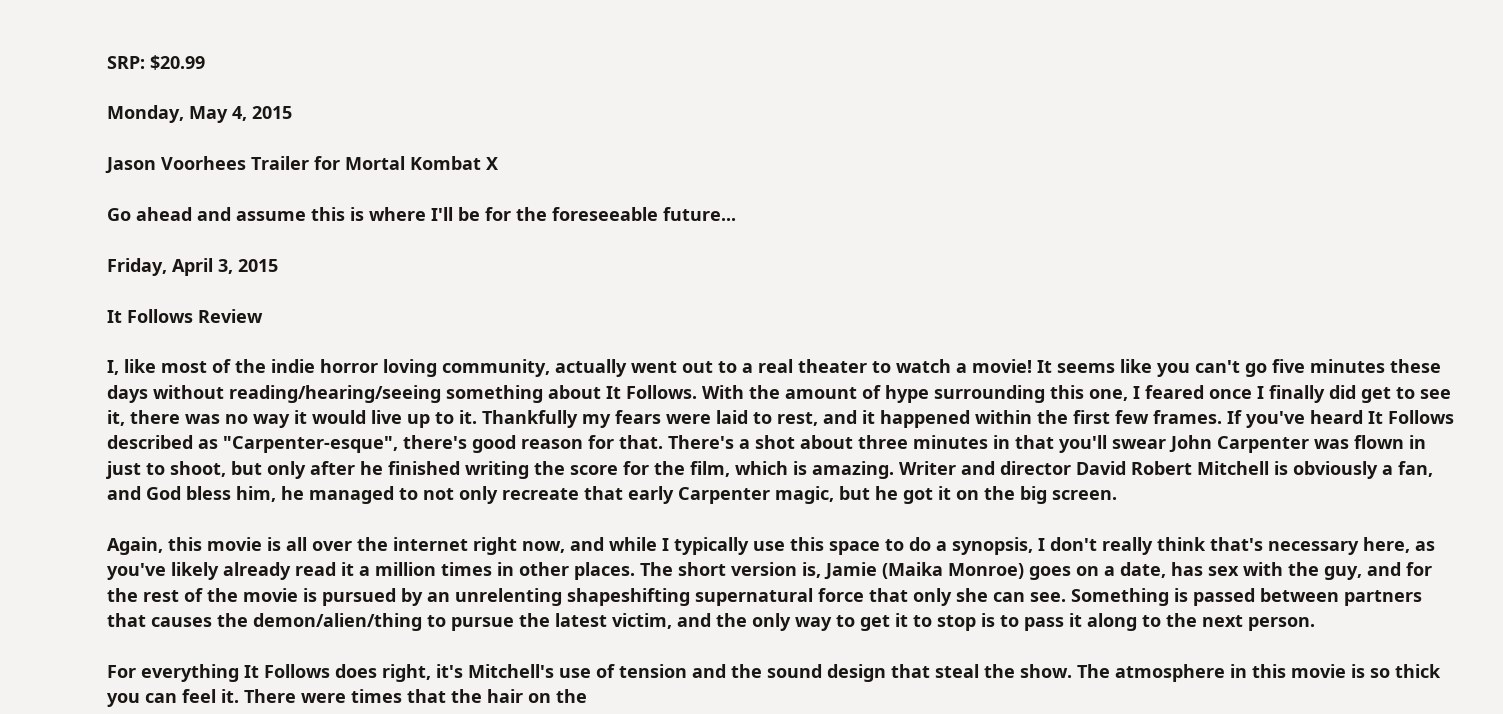SRP: $20.99

Monday, May 4, 2015

Jason Voorhees Trailer for Mortal Kombat X

Go ahead and assume this is where I'll be for the foreseeable future...

Friday, April 3, 2015

It Follows Review

I, like most of the indie horror loving community, actually went out to a real theater to watch a movie! It seems like you can't go five minutes these days without reading/hearing/seeing something about It Follows. With the amount of hype surrounding this one, I feared once I finally did get to see it, there was no way it would live up to it. Thankfully my fears were laid to rest, and it happened within the first few frames. If you've heard It Follows described as "Carpenter-esque", there's good reason for that. There's a shot about three minutes in that you'll swear John Carpenter was flown in just to shoot, but only after he finished writing the score for the film, which is amazing. Writer and director David Robert Mitchell is obviously a fan, and God bless him, he managed to not only recreate that early Carpenter magic, but he got it on the big screen.

Again, this movie is all over the internet right now, and while I typically use this space to do a synopsis, I don't really think that's necessary here, as you've likely already read it a million times in other places. The short version is, Jamie (Maika Monroe) goes on a date, has sex with the guy, and for the rest of the movie is pursued by an unrelenting shapeshifting supernatural force that only she can see. Something is passed between partners that causes the demon/alien/thing to pursue the latest victim, and the only way to get it to stop is to pass it along to the next person.

For everything It Follows does right, it's Mitchell's use of tension and the sound design that steal the show. The atmosphere in this movie is so thick you can feel it. There were times that the hair on the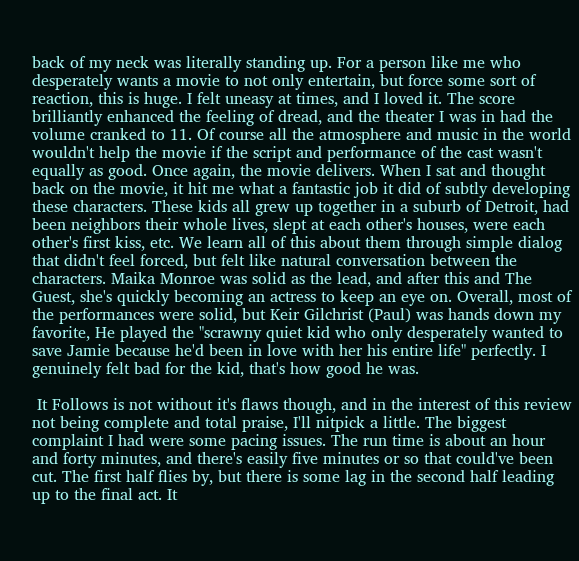back of my neck was literally standing up. For a person like me who desperately wants a movie to not only entertain, but force some sort of reaction, this is huge. I felt uneasy at times, and I loved it. The score brilliantly enhanced the feeling of dread, and the theater I was in had the volume cranked to 11. Of course all the atmosphere and music in the world wouldn't help the movie if the script and performance of the cast wasn't equally as good. Once again, the movie delivers. When I sat and thought back on the movie, it hit me what a fantastic job it did of subtly developing these characters. These kids all grew up together in a suburb of Detroit, had been neighbors their whole lives, slept at each other's houses, were each other's first kiss, etc. We learn all of this about them through simple dialog that didn't feel forced, but felt like natural conversation between the characters. Maika Monroe was solid as the lead, and after this and The Guest, she's quickly becoming an actress to keep an eye on. Overall, most of the performances were solid, but Keir Gilchrist (Paul) was hands down my favorite, He played the "scrawny quiet kid who only desperately wanted to save Jamie because he'd been in love with her his entire life" perfectly. I genuinely felt bad for the kid, that's how good he was.

 It Follows is not without it's flaws though, and in the interest of this review not being complete and total praise, I'll nitpick a little. The biggest complaint I had were some pacing issues. The run time is about an hour and forty minutes, and there's easily five minutes or so that could've been cut. The first half flies by, but there is some lag in the second half leading up to the final act. It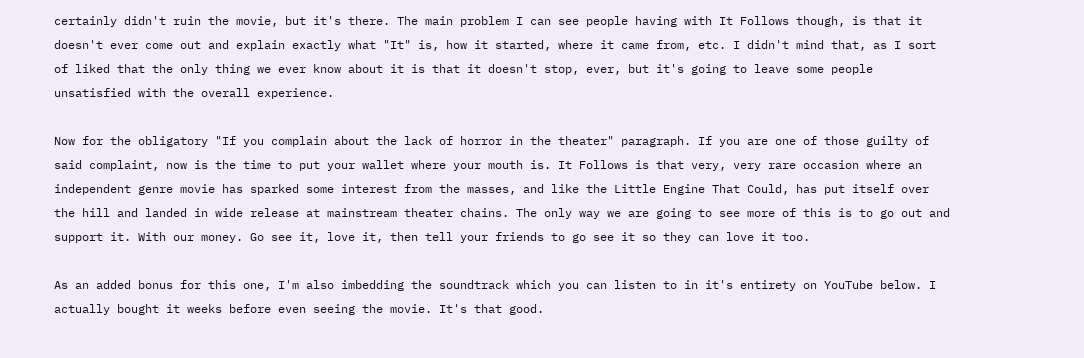certainly didn't ruin the movie, but it's there. The main problem I can see people having with It Follows though, is that it doesn't ever come out and explain exactly what "It" is, how it started, where it came from, etc. I didn't mind that, as I sort of liked that the only thing we ever know about it is that it doesn't stop, ever, but it's going to leave some people unsatisfied with the overall experience.

Now for the obligatory "If you complain about the lack of horror in the theater" paragraph. If you are one of those guilty of said complaint, now is the time to put your wallet where your mouth is. It Follows is that very, very rare occasion where an independent genre movie has sparked some interest from the masses, and like the Little Engine That Could, has put itself over the hill and landed in wide release at mainstream theater chains. The only way we are going to see more of this is to go out and support it. With our money. Go see it, love it, then tell your friends to go see it so they can love it too.

As an added bonus for this one, I'm also imbedding the soundtrack which you can listen to in it's entirety on YouTube below. I actually bought it weeks before even seeing the movie. It's that good.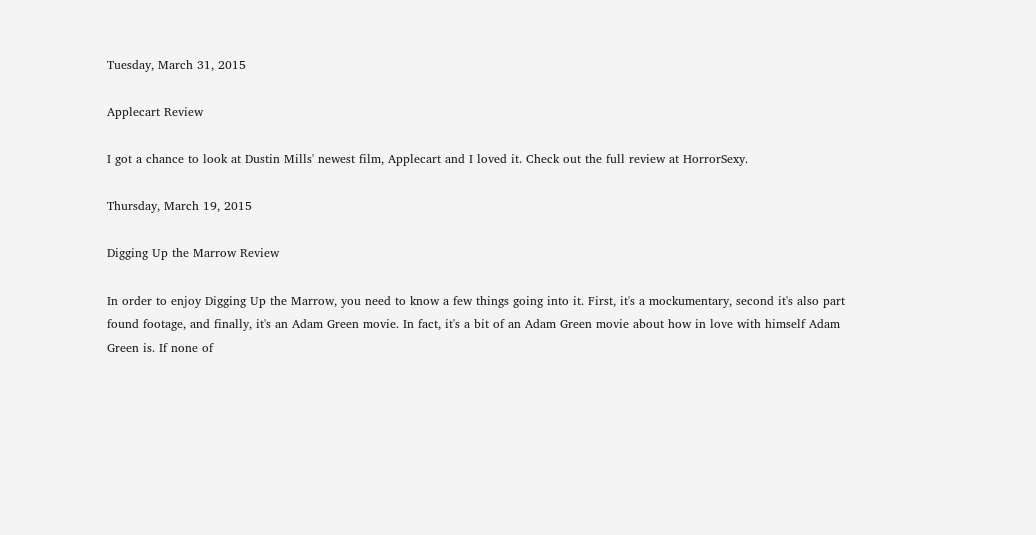Tuesday, March 31, 2015

Applecart Review

I got a chance to look at Dustin Mills' newest film, Applecart and I loved it. Check out the full review at HorrorSexy.

Thursday, March 19, 2015

Digging Up the Marrow Review

In order to enjoy Digging Up the Marrow, you need to know a few things going into it. First, it's a mockumentary, second it's also part found footage, and finally, it's an Adam Green movie. In fact, it's a bit of an Adam Green movie about how in love with himself Adam Green is. If none of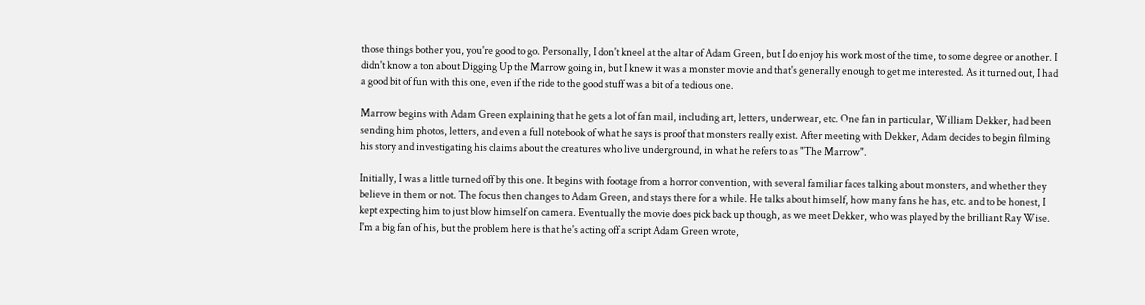those things bother you, you're good to go. Personally, I don't kneel at the altar of Adam Green, but I do enjoy his work most of the time, to some degree or another. I didn't know a ton about Digging Up the Marrow going in, but I knew it was a monster movie and that's generally enough to get me interested. As it turned out, I had a good bit of fun with this one, even if the ride to the good stuff was a bit of a tedious one.

Marrow begins with Adam Green explaining that he gets a lot of fan mail, including art, letters, underwear, etc. One fan in particular, William Dekker, had been sending him photos, letters, and even a full notebook of what he says is proof that monsters really exist. After meeting with Dekker, Adam decides to begin filming his story and investigating his claims about the creatures who live underground, in what he refers to as "The Marrow".

Initially, I was a little turned off by this one. It begins with footage from a horror convention, with several familiar faces talking about monsters, and whether they believe in them or not. The focus then changes to Adam Green, and stays there for a while. He talks about himself, how many fans he has, etc. and to be honest, I kept expecting him to just blow himself on camera. Eventually the movie does pick back up though, as we meet Dekker, who was played by the brilliant Ray Wise. I'm a big fan of his, but the problem here is that he's acting off a script Adam Green wrote,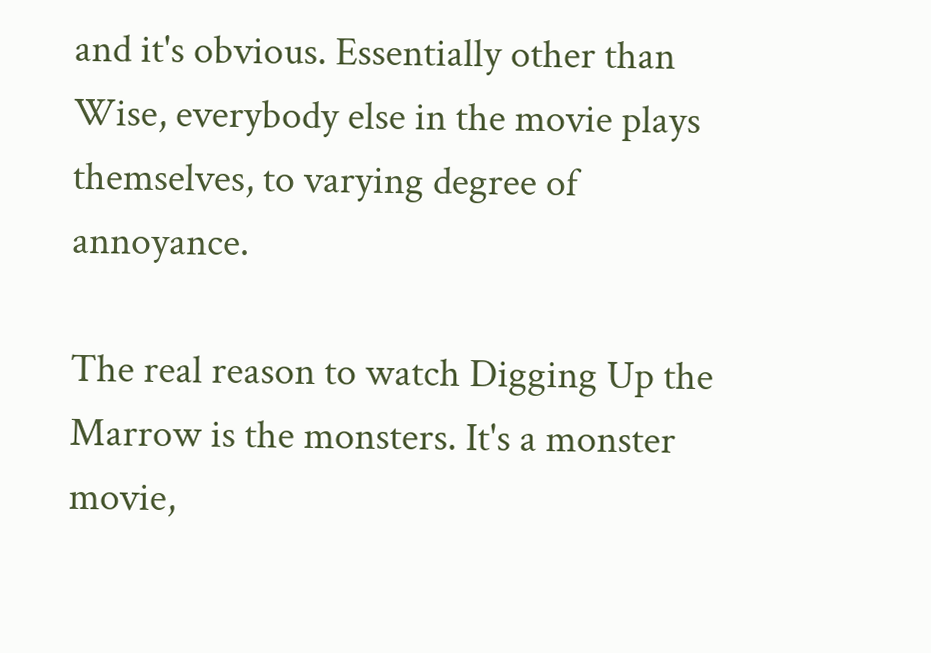and it's obvious. Essentially other than Wise, everybody else in the movie plays themselves, to varying degree of annoyance.

The real reason to watch Digging Up the Marrow is the monsters. It's a monster movie,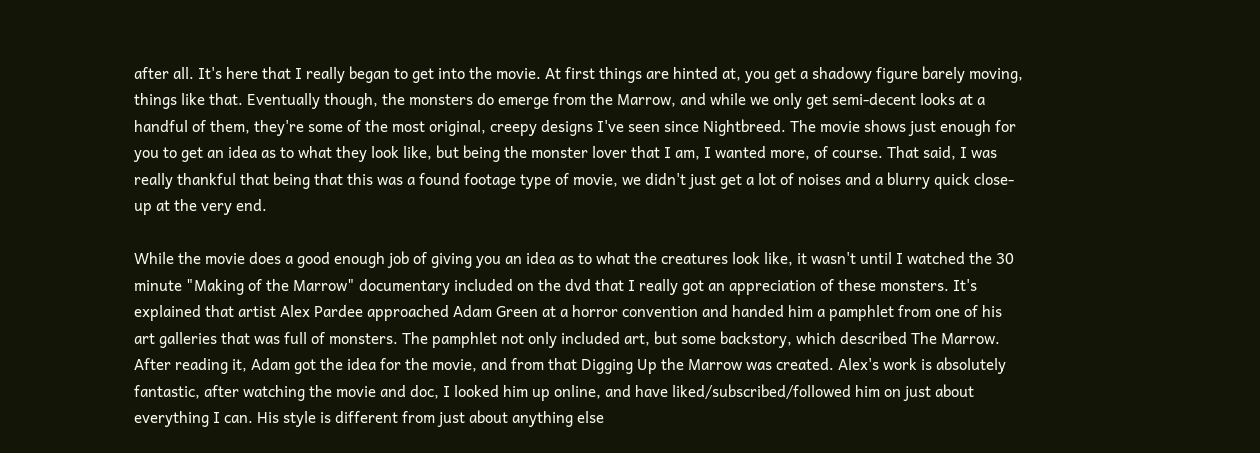after all. It's here that I really began to get into the movie. At first things are hinted at, you get a shadowy figure barely moving, things like that. Eventually though, the monsters do emerge from the Marrow, and while we only get semi-decent looks at a handful of them, they're some of the most original, creepy designs I've seen since Nightbreed. The movie shows just enough for you to get an idea as to what they look like, but being the monster lover that I am, I wanted more, of course. That said, I was really thankful that being that this was a found footage type of movie, we didn't just get a lot of noises and a blurry quick close-up at the very end.

While the movie does a good enough job of giving you an idea as to what the creatures look like, it wasn't until I watched the 30 minute "Making of the Marrow" documentary included on the dvd that I really got an appreciation of these monsters. It's explained that artist Alex Pardee approached Adam Green at a horror convention and handed him a pamphlet from one of his art galleries that was full of monsters. The pamphlet not only included art, but some backstory, which described The Marrow. After reading it, Adam got the idea for the movie, and from that Digging Up the Marrow was created. Alex's work is absolutely fantastic, after watching the movie and doc, I looked him up online, and have liked/subscribed/followed him on just about everything I can. His style is different from just about anything else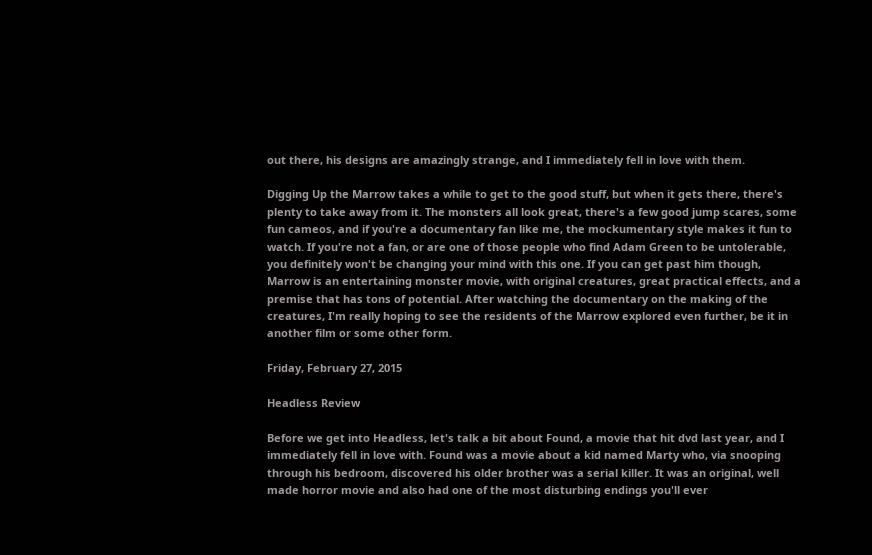out there, his designs are amazingly strange, and I immediately fell in love with them.

Digging Up the Marrow takes a while to get to the good stuff, but when it gets there, there's plenty to take away from it. The monsters all look great, there's a few good jump scares, some fun cameos, and if you're a documentary fan like me, the mockumentary style makes it fun to watch. If you're not a fan, or are one of those people who find Adam Green to be untolerable, you definitely won't be changing your mind with this one. If you can get past him though, Marrow is an entertaining monster movie, with original creatures, great practical effects, and a premise that has tons of potential. After watching the documentary on the making of the creatures, I'm really hoping to see the residents of the Marrow explored even further, be it in another film or some other form.

Friday, February 27, 2015

Headless Review

Before we get into Headless, let's talk a bit about Found, a movie that hit dvd last year, and I immediately fell in love with. Found was a movie about a kid named Marty who, via snooping through his bedroom, discovered his older brother was a serial killer. It was an original, well made horror movie and also had one of the most disturbing endings you'll ever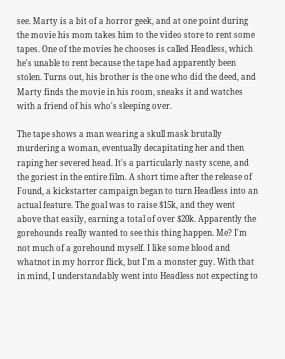see. Marty is a bit of a horror geek, and at one point during the movie his mom takes him to the video store to rent some tapes. One of the movies he chooses is called Headless, which he's unable to rent because the tape had apparently been stolen. Turns out, his brother is the one who did the deed, and Marty finds the movie in his room, sneaks it and watches with a friend of his who's sleeping over.

The tape shows a man wearing a skull mask brutally murdering a woman, eventually decapitating her and then raping her severed head. It's a particularly nasty scene, and the goriest in the entire film. A short time after the release of Found, a kickstarter campaign began to turn Headless into an actual feature. The goal was to raise $15k, and they went above that easily, earning a total of over $20k. Apparently the gorehounds really wanted to see this thing happen. Me? I'm not much of a gorehound myself. I like some blood and whatnot in my horror flick, but I'm a monster guy. With that in mind, I understandably went into Headless not expecting to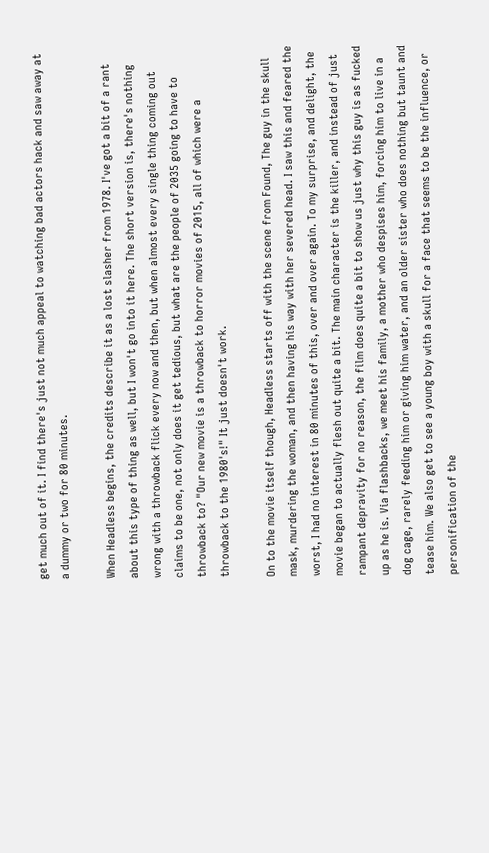get much out of it. I find there's just not much appeal to watching bad actors hack and saw away at a dummy or two for 80 minutes.

When Headless begins, the credits describe it as a lost slasher from 1978. I've got a bit of a rant about this type of thing as well, but I won't go into it here. The short version is, there's nothing wrong with a throwback flick every now and then, but when almost every single thing coming out claims to be one, not only does it get tedious, but what are the people of 2035 going to have to throwback to? "Our new movie is a throwback to horror movies of 2015, all of which were a throwback to the 1980's!" It just doesn't work.

On to the movie itself though, Headless starts off with the scene from Found, The guy in the skull mask, murdering the woman, and then having his way with her severed head. I saw this and feared the worst, I had no interest in 80 minutes of this, over and over again. To my surprise, and delight, the movie began to actually flesh out quite a bit. The main character is the killer, and instead of just rampant depravity for no reason, the film does quite a bit to show us just why this guy is as fucked up as he is. Via flashbacks, we meet his family, a mother who despises him, forcing him to live in a dog cage, rarely feeding him or giving him water, and an older sister who does nothing but taunt and tease him. We also get to see a young boy with a skull for a face that seems to be the influence, or personification of the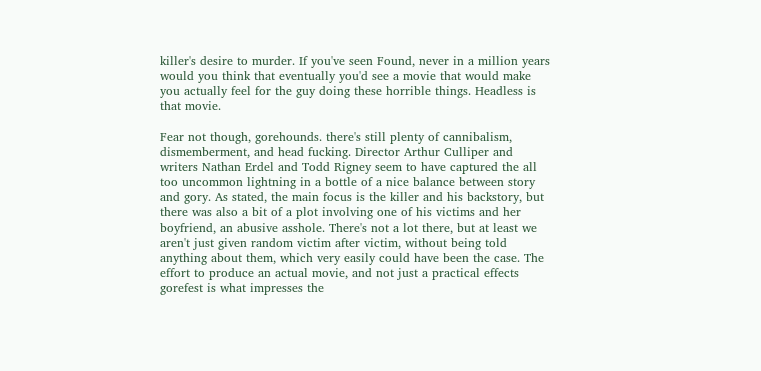killer's desire to murder. If you've seen Found, never in a million years would you think that eventually you'd see a movie that would make you actually feel for the guy doing these horrible things. Headless is that movie.

Fear not though, gorehounds. there's still plenty of cannibalism, dismemberment, and head fucking. Director Arthur Culliper and writers Nathan Erdel and Todd Rigney seem to have captured the all too uncommon lightning in a bottle of a nice balance between story and gory. As stated, the main focus is the killer and his backstory, but there was also a bit of a plot involving one of his victims and her boyfriend, an abusive asshole. There's not a lot there, but at least we aren't just given random victim after victim, without being told anything about them, which very easily could have been the case. The effort to produce an actual movie, and not just a practical effects gorefest is what impresses the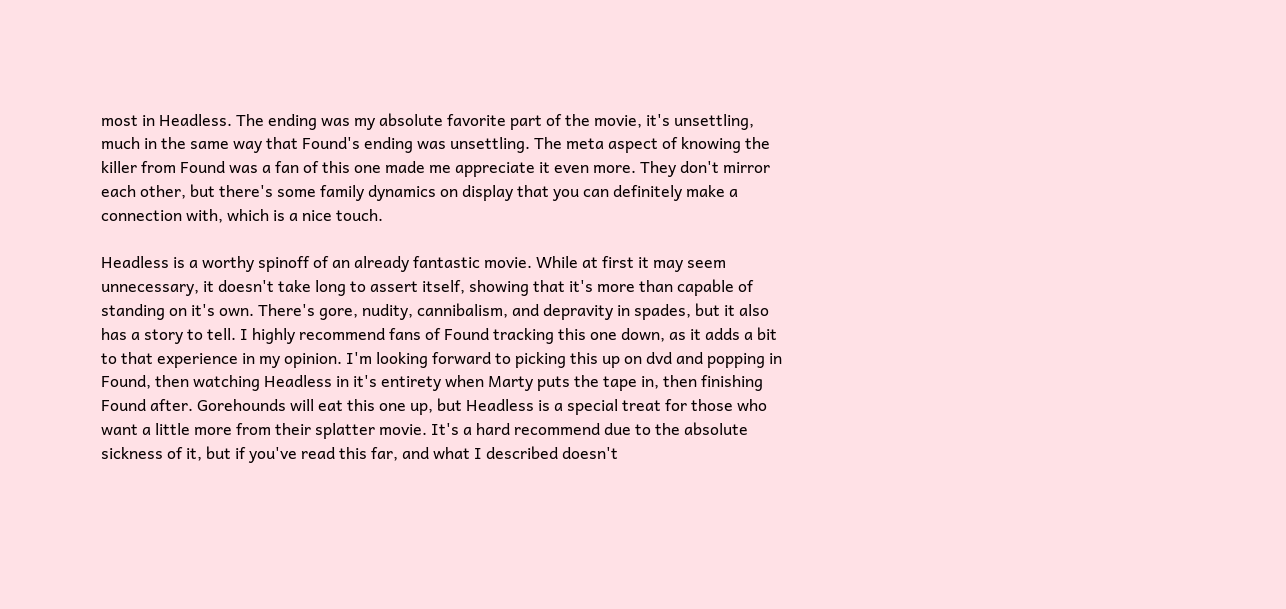most in Headless. The ending was my absolute favorite part of the movie, it's unsettling, much in the same way that Found's ending was unsettling. The meta aspect of knowing the killer from Found was a fan of this one made me appreciate it even more. They don't mirror each other, but there's some family dynamics on display that you can definitely make a connection with, which is a nice touch.

Headless is a worthy spinoff of an already fantastic movie. While at first it may seem unnecessary, it doesn't take long to assert itself, showing that it's more than capable of standing on it's own. There's gore, nudity, cannibalism, and depravity in spades, but it also has a story to tell. I highly recommend fans of Found tracking this one down, as it adds a bit to that experience in my opinion. I'm looking forward to picking this up on dvd and popping in Found, then watching Headless in it's entirety when Marty puts the tape in, then finishing Found after. Gorehounds will eat this one up, but Headless is a special treat for those who want a little more from their splatter movie. It's a hard recommend due to the absolute sickness of it, but if you've read this far, and what I described doesn't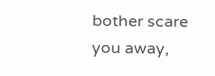bother scare you away,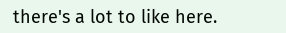there's a lot to like here.